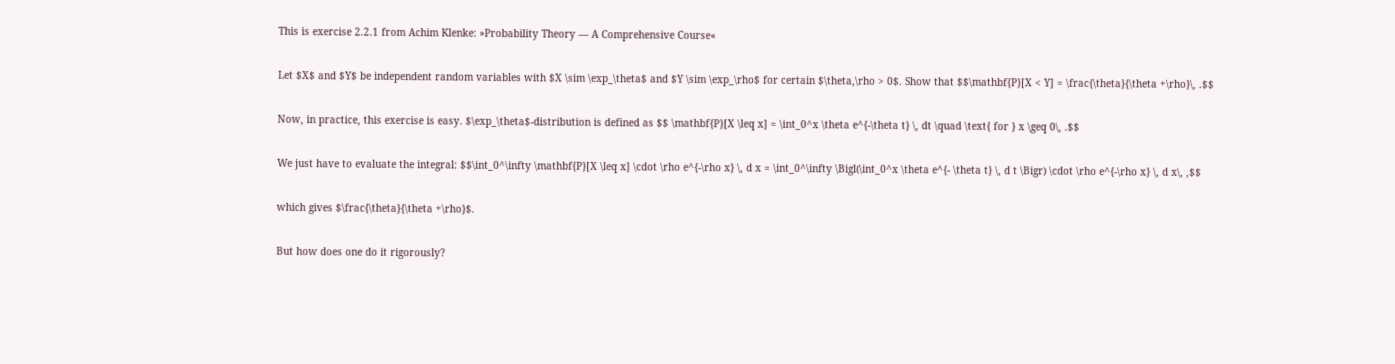This is exercise 2.2.1 from Achim Klenke: »Probability Theory — A Comprehensive Course«

Let $X$ and $Y$ be independent random variables with $X \sim \exp_\theta$ and $Y \sim \exp_\rho$ for certain $\theta,\rho > 0$. Show that $$\mathbf{P}[X < Y] = \frac{\theta}{\theta +\rho}\, .$$

Now, in practice, this exercise is easy. $\exp_\theta$-distribution is defined as $$ \mathbf{P}[X \leq x] = \int_0^x \theta e^{-\theta t} \, dt \quad \text{ for } x \geq 0\, .$$

We just have to evaluate the integral: $$\int_0^\infty \mathbf{P}[X \leq x] \cdot \rho e^{-\rho x} \, d x = \int_0^\infty \Bigl(\int_0^x \theta e^{- \theta t} \, d t \Bigr) \cdot \rho e^{-\rho x} \, d x\, ,$$

which gives $\frac{\theta}{\theta +\rho}$.

But how does one do it rigorously?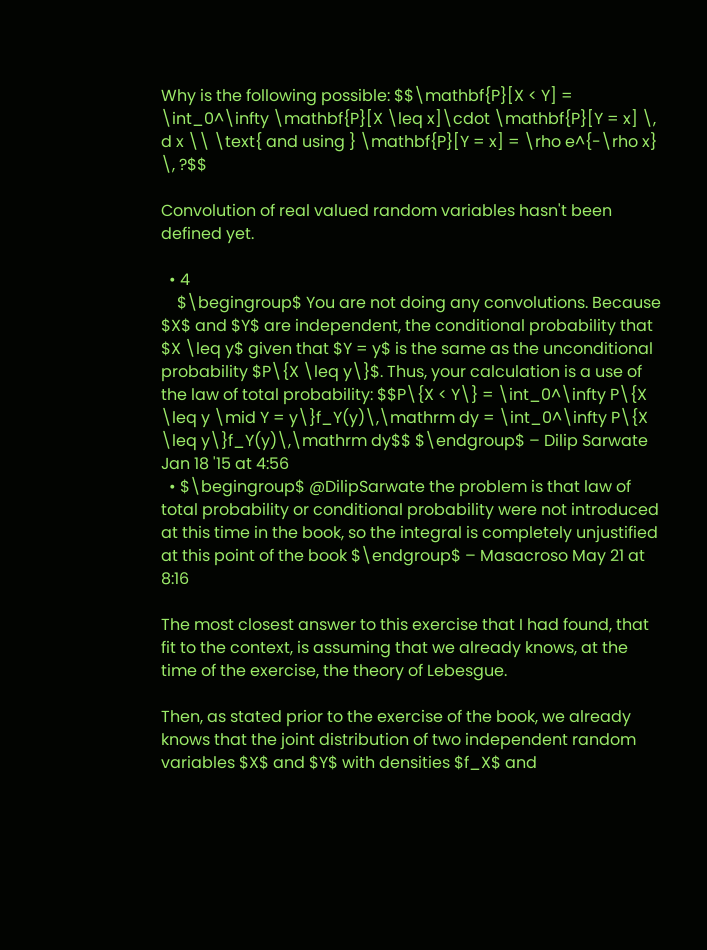Why is the following possible: $$\mathbf{P}[X < Y] = \int_0^\infty \mathbf{P}[X \leq x]\cdot \mathbf{P}[Y = x] \, d x \\ \text{ and using } \mathbf{P}[Y = x] = \rho e^{-\rho x} \, ?$$

Convolution of real valued random variables hasn't been defined yet.

  • 4
    $\begingroup$ You are not doing any convolutions. Because $X$ and $Y$ are independent, the conditional probability that $X \leq y$ given that $Y = y$ is the same as the unconditional probability $P\{X \leq y\}$. Thus, your calculation is a use of the law of total probability: $$P\{X < Y\} = \int_0^\infty P\{X \leq y \mid Y = y\}f_Y(y)\,\mathrm dy = \int_0^\infty P\{X \leq y\}f_Y(y)\,\mathrm dy$$ $\endgroup$ – Dilip Sarwate Jan 18 '15 at 4:56
  • $\begingroup$ @DilipSarwate the problem is that law of total probability or conditional probability were not introduced at this time in the book, so the integral is completely unjustified at this point of the book $\endgroup$ – Masacroso May 21 at 8:16

The most closest answer to this exercise that I had found, that fit to the context, is assuming that we already knows, at the time of the exercise, the theory of Lebesgue.

Then, as stated prior to the exercise of the book, we already knows that the joint distribution of two independent random variables $X$ and $Y$ with densities $f_X$ and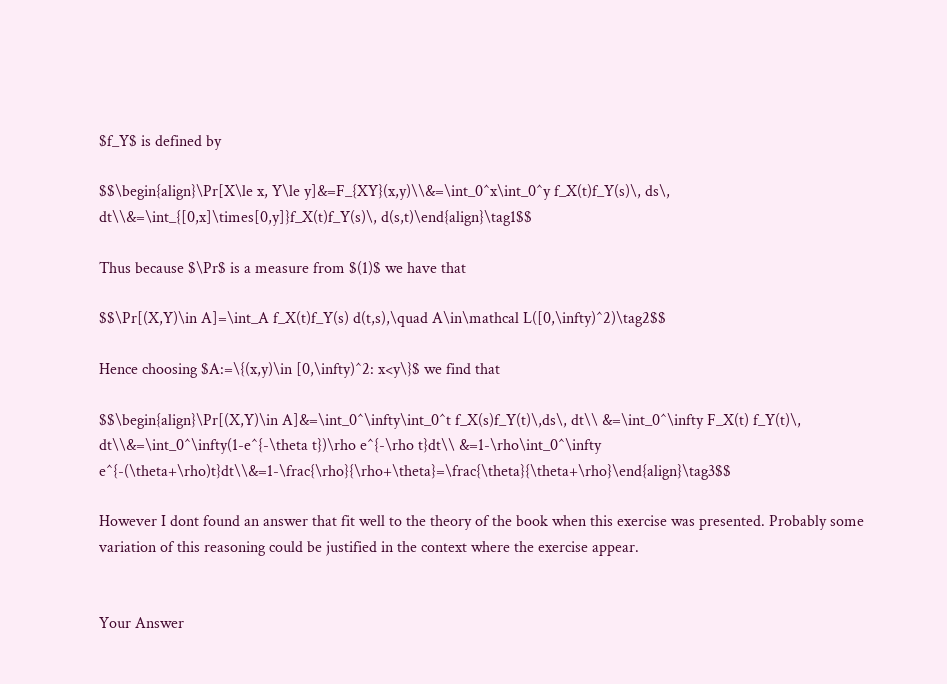$f_Y$ is defined by

$$\begin{align}\Pr[X\le x, Y\le y]&=F_{XY}(x,y)\\&=\int_0^x\int_0^y f_X(t)f_Y(s)\, ds\, dt\\&=\int_{[0,x]\times[0,y]}f_X(t)f_Y(s)\, d(s,t)\end{align}\tag1$$

Thus because $\Pr$ is a measure from $(1)$ we have that

$$\Pr[(X,Y)\in A]=\int_A f_X(t)f_Y(s) d(t,s),\quad A\in\mathcal L([0,\infty)^2)\tag2$$

Hence choosing $A:=\{(x,y)\in [0,\infty)^2: x<y\}$ we find that

$$\begin{align}\Pr[(X,Y)\in A]&=\int_0^\infty\int_0^t f_X(s)f_Y(t)\,ds\, dt\\ &=\int_0^\infty F_X(t) f_Y(t)\, dt\\&=\int_0^\infty(1-e^{-\theta t})\rho e^{-\rho t}dt\\ &=1-\rho\int_0^\infty e^{-(\theta+\rho)t}dt\\&=1-\frac{\rho}{\rho+\theta}=\frac{\theta}{\theta+\rho}\end{align}\tag3$$

However I dont found an answer that fit well to the theory of the book when this exercise was presented. Probably some variation of this reasoning could be justified in the context where the exercise appear.


Your Answer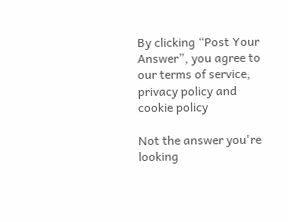By clicking “Post Your Answer”, you agree to our terms of service, privacy policy and cookie policy

Not the answer you're looking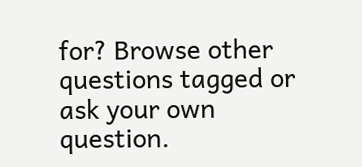for? Browse other questions tagged or ask your own question.